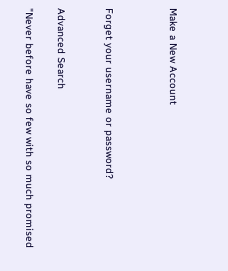Make a New Account



Forget your username or password?


Advanced Search

"Never before have so few with so much promised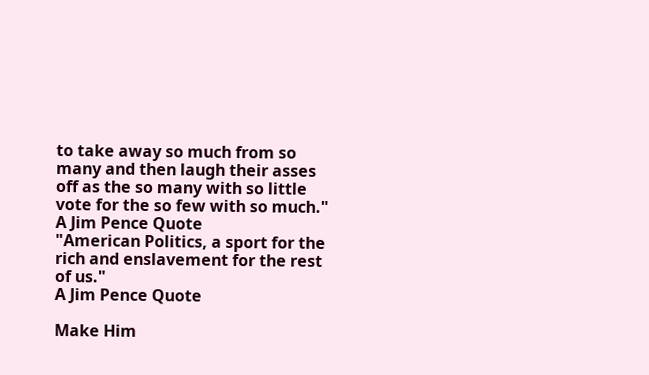to take away so much from so many and then laugh their asses off as the so many with so little vote for the so few with so much."
A Jim Pence Quote
"American Politics, a sport for the rich and enslavement for the rest of us."
A Jim Pence Quote

Make Him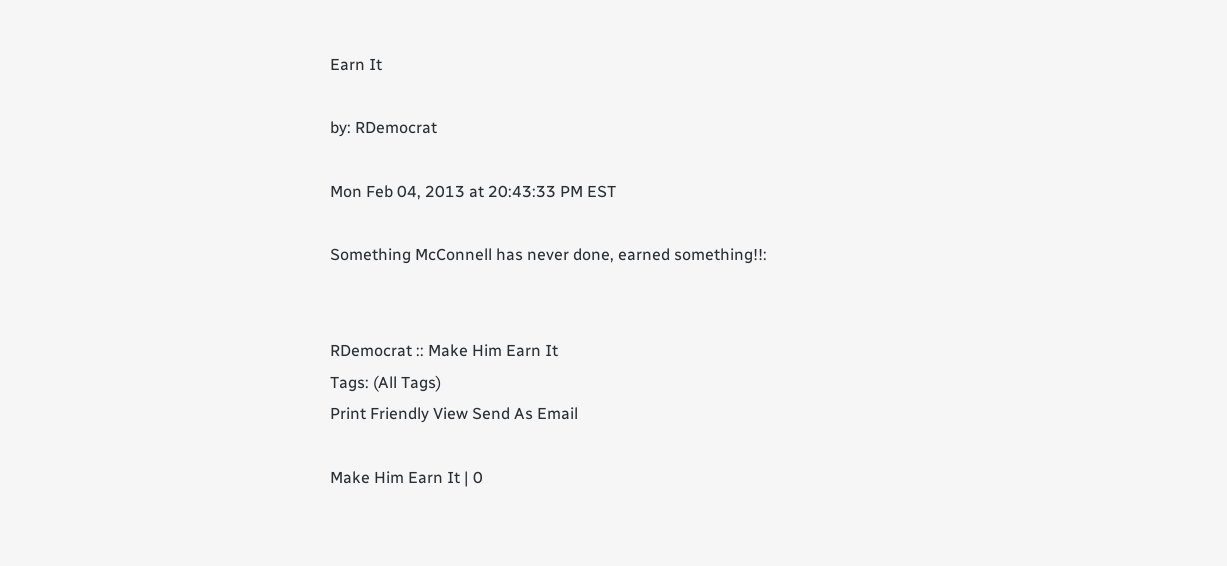Earn It

by: RDemocrat

Mon Feb 04, 2013 at 20:43:33 PM EST

Something McConnell has never done, earned something!!:


RDemocrat :: Make Him Earn It
Tags: (All Tags)
Print Friendly View Send As Email

Make Him Earn It | 0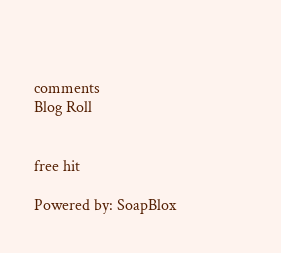comments
Blog Roll


free hit

Powered by: SoapBlox